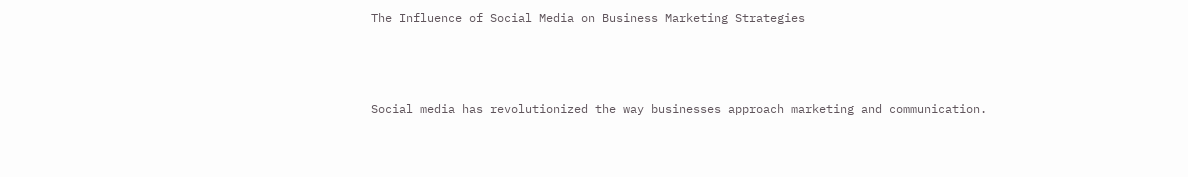The Influence of Social Media on Business Marketing Strategies



Social media has revolutionized the way businesses approach marketing and communication.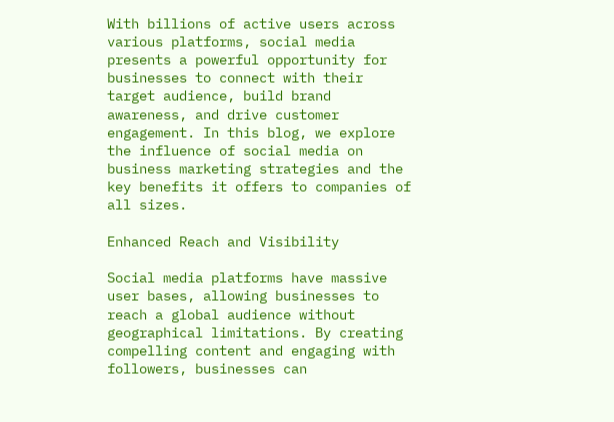With billions of active users across various platforms, social media presents a powerful opportunity for businesses to connect with their target audience, build brand awareness, and drive customer engagement. In this blog, we explore the influence of social media on business marketing strategies and the key benefits it offers to companies of all sizes.

Enhanced Reach and Visibility

Social media platforms have massive user bases, allowing businesses to reach a global audience without geographical limitations. By creating compelling content and engaging with followers, businesses can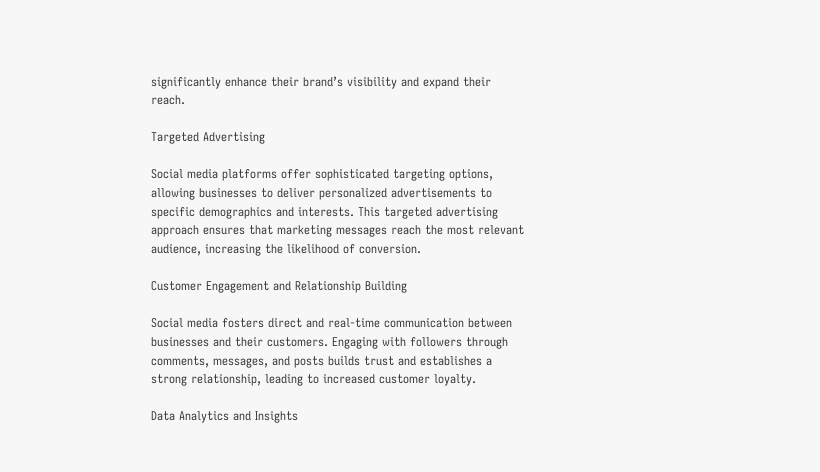significantly enhance their brand’s visibility and expand their reach.

Targeted Advertising

Social media platforms offer sophisticated targeting options, allowing businesses to deliver personalized advertisements to specific demographics and interests. This targeted advertising approach ensures that marketing messages reach the most relevant audience, increasing the likelihood of conversion.

Customer Engagement and Relationship Building

Social media fosters direct and real-time communication between businesses and their customers. Engaging with followers through comments, messages, and posts builds trust and establishes a strong relationship, leading to increased customer loyalty.

Data Analytics and Insights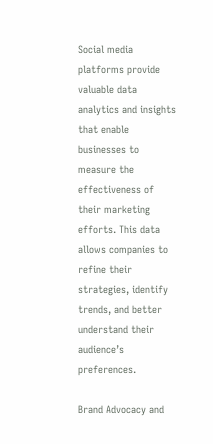Social media platforms provide valuable data analytics and insights that enable businesses to measure the effectiveness of their marketing efforts. This data allows companies to refine their strategies, identify trends, and better understand their audience’s preferences.

Brand Advocacy and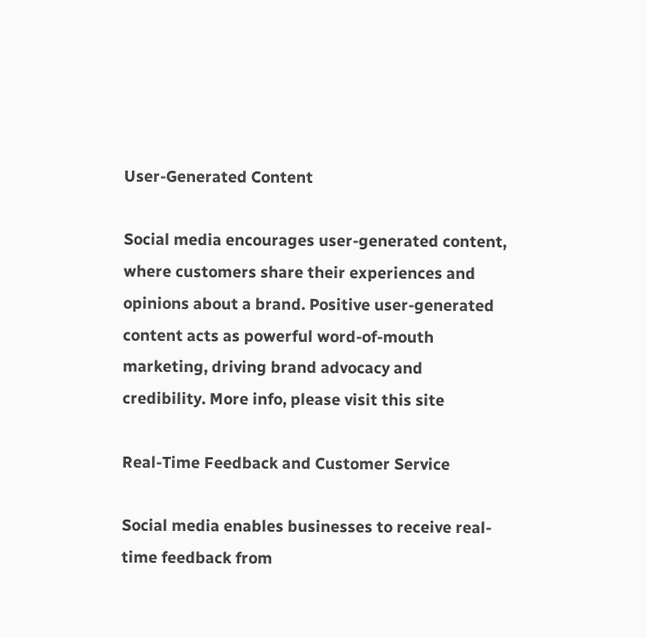User-Generated Content

Social media encourages user-generated content, where customers share their experiences and opinions about a brand. Positive user-generated content acts as powerful word-of-mouth marketing, driving brand advocacy and credibility. More info, please visit this site

Real-Time Feedback and Customer Service

Social media enables businesses to receive real-time feedback from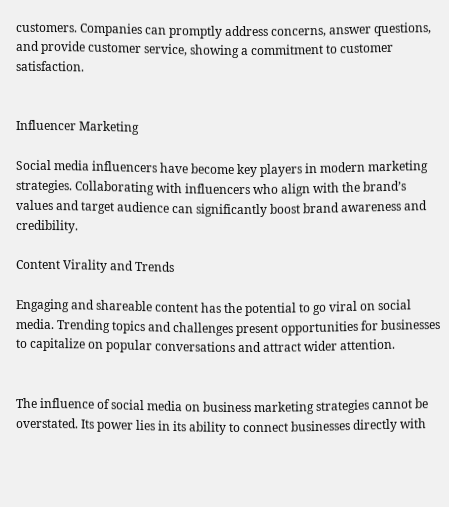customers. Companies can promptly address concerns, answer questions, and provide customer service, showing a commitment to customer satisfaction.


Influencer Marketing

Social media influencers have become key players in modern marketing strategies. Collaborating with influencers who align with the brand’s values and target audience can significantly boost brand awareness and credibility.

Content Virality and Trends

Engaging and shareable content has the potential to go viral on social media. Trending topics and challenges present opportunities for businesses to capitalize on popular conversations and attract wider attention.


The influence of social media on business marketing strategies cannot be overstated. Its power lies in its ability to connect businesses directly with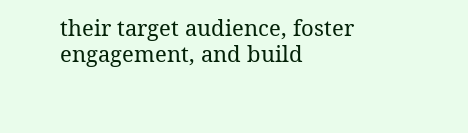their target audience, foster engagement, and build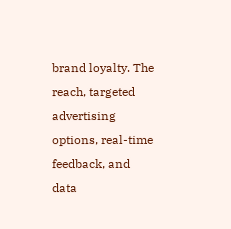brand loyalty. The reach, targeted advertising options, real-time feedback, and data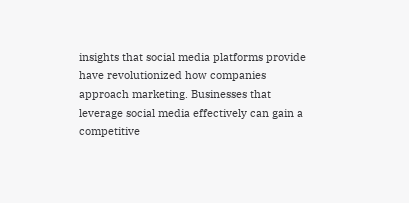insights that social media platforms provide have revolutionized how companies approach marketing. Businesses that leverage social media effectively can gain a competitive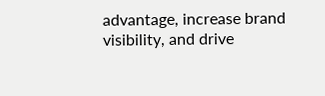advantage, increase brand visibility, and drive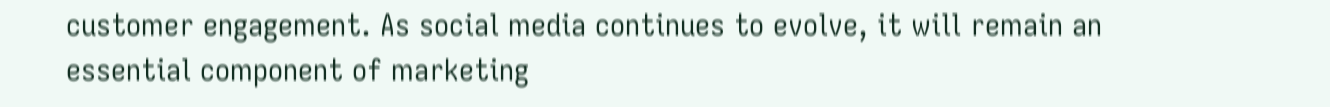customer engagement. As social media continues to evolve, it will remain an essential component of marketing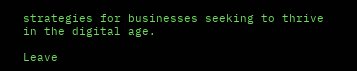strategies for businesses seeking to thrive in the digital age.

Leave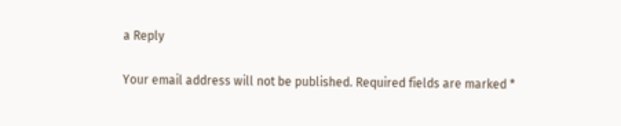a Reply

Your email address will not be published. Required fields are marked *